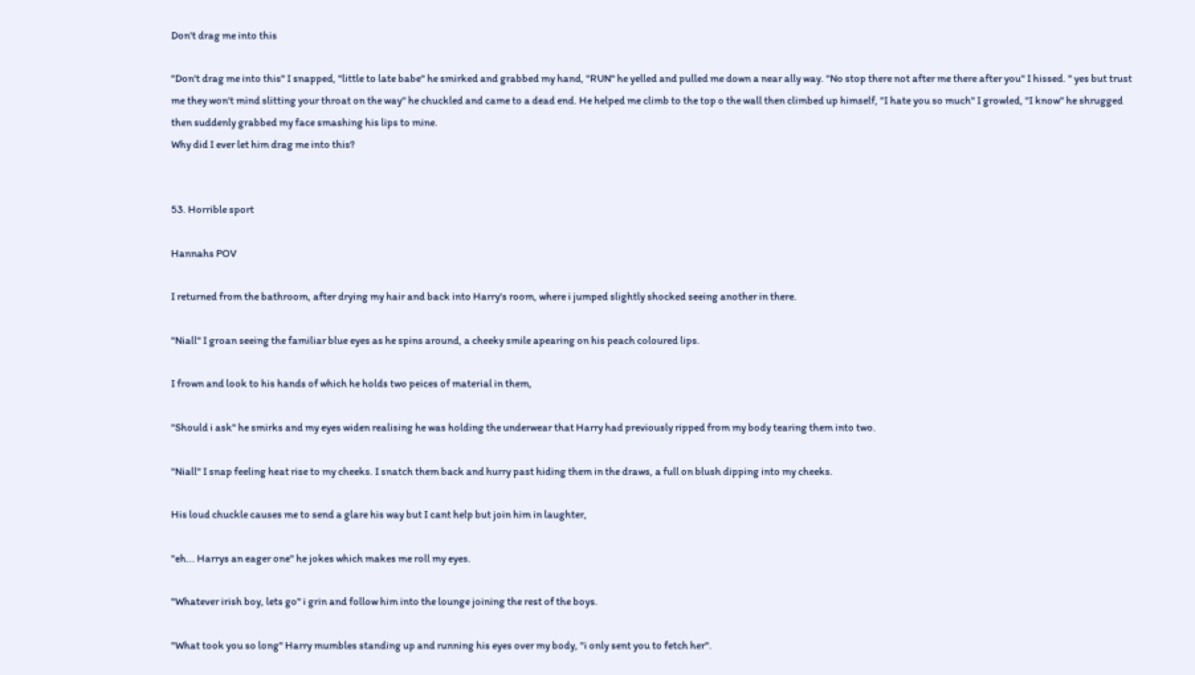Don't drag me into this

"Don't drag me into this" I snapped, "little to late babe" he smirked and grabbed my hand, "RUN" he yelled and pulled me down a near ally way. "No stop there not after me there after you" I hissed. " yes but trust me they won't mind slitting your throat on the way" he chuckled and came to a dead end. He helped me climb to the top o the wall then climbed up himself, "I hate you so much" I growled, "I know" he shrugged then suddenly grabbed my face smashing his lips to mine.
Why did I ever let him drag me into this?


53. Horrible sport

Hannahs POV

I returned from the bathroom, after drying my hair and back into Harry's room, where i jumped slightly shocked seeing another in there.

"Niall" I groan seeing the familiar blue eyes as he spins around, a cheeky smile apearing on his peach coloured lips.

I frown and look to his hands of which he holds two peices of material in them,

"Should i ask" he smirks and my eyes widen realising he was holding the underwear that Harry had previously ripped from my body tearing them into two.

"Niall" I snap feeling heat rise to my cheeks. I snatch them back and hurry past hiding them in the draws, a full on blush dipping into my cheeks.

His loud chuckle causes me to send a glare his way but I cant help but join him in laughter,

"eh... Harrys an eager one" he jokes which makes me roll my eyes.

"Whatever irish boy, lets go" i grin and follow him into the lounge joining the rest of the boys.

"What took you so long" Harry mumbles standing up and running his eyes over my body, "i only sent you to fetch her".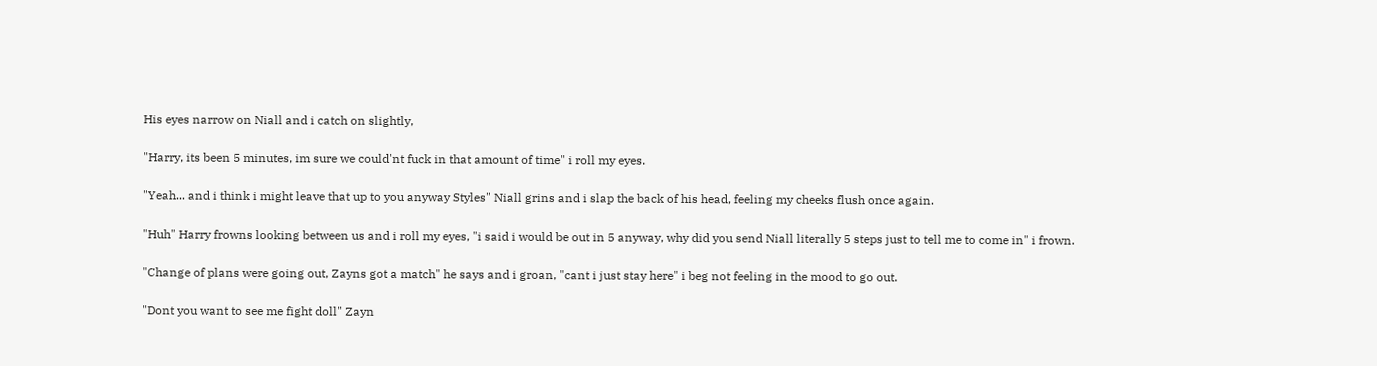His eyes narrow on Niall and i catch on slightly,

"Harry, its been 5 minutes, im sure we could'nt fuck in that amount of time" i roll my eyes.

"Yeah... and i think i might leave that up to you anyway Styles" Niall grins and i slap the back of his head, feeling my cheeks flush once again.

"Huh" Harry frowns looking between us and i roll my eyes, "i said i would be out in 5 anyway, why did you send Niall literally 5 steps just to tell me to come in" i frown.

"Change of plans were going out, Zayns got a match" he says and i groan, "cant i just stay here" i beg not feeling in the mood to go out.

"Dont you want to see me fight doll" Zayn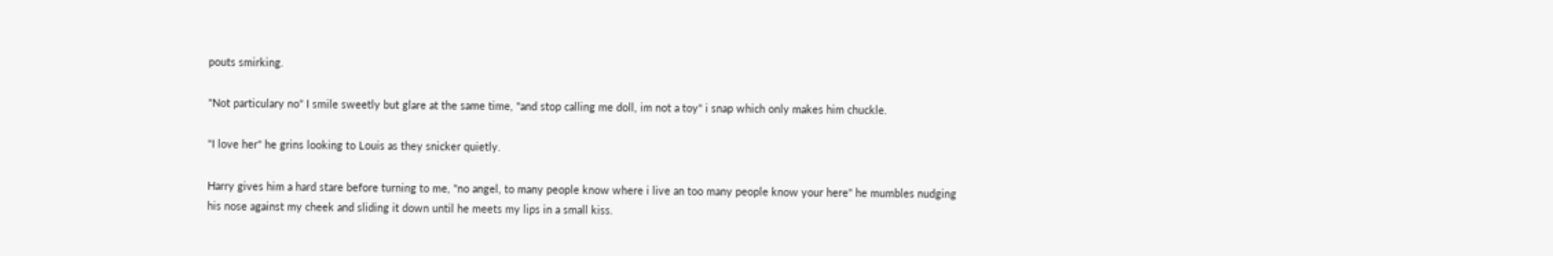pouts smirking.

"Not particulary no" I smile sweetly but glare at the same time, "and stop calling me doll, im not a toy" i snap which only makes him chuckle.

"I love her" he grins looking to Louis as they snicker quietly.

Harry gives him a hard stare before turning to me, "no angel, to many people know where i live an too many people know your here" he mumbles nudging his nose against my cheek and sliding it down until he meets my lips in a small kiss.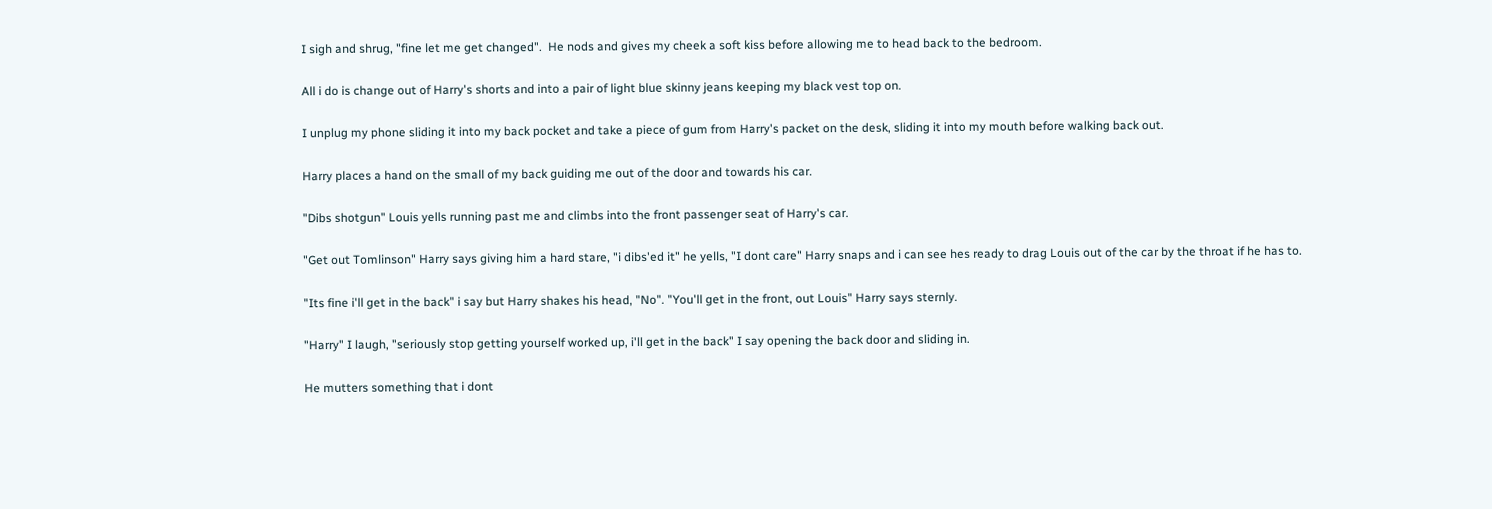I sigh and shrug, "fine let me get changed".  He nods and gives my cheek a soft kiss before allowing me to head back to the bedroom.

All i do is change out of Harry's shorts and into a pair of light blue skinny jeans keeping my black vest top on.

I unplug my phone sliding it into my back pocket and take a piece of gum from Harry's packet on the desk, sliding it into my mouth before walking back out.

Harry places a hand on the small of my back guiding me out of the door and towards his car.

"Dibs shotgun" Louis yells running past me and climbs into the front passenger seat of Harry's car.

"Get out Tomlinson" Harry says giving him a hard stare, "i dibs'ed it" he yells, "I dont care" Harry snaps and i can see hes ready to drag Louis out of the car by the throat if he has to.

"Its fine i'll get in the back" i say but Harry shakes his head, "No". "You'll get in the front, out Louis" Harry says sternly.

"Harry" I laugh, "seriously stop getting yourself worked up, i'll get in the back" I say opening the back door and sliding in.

He mutters something that i dont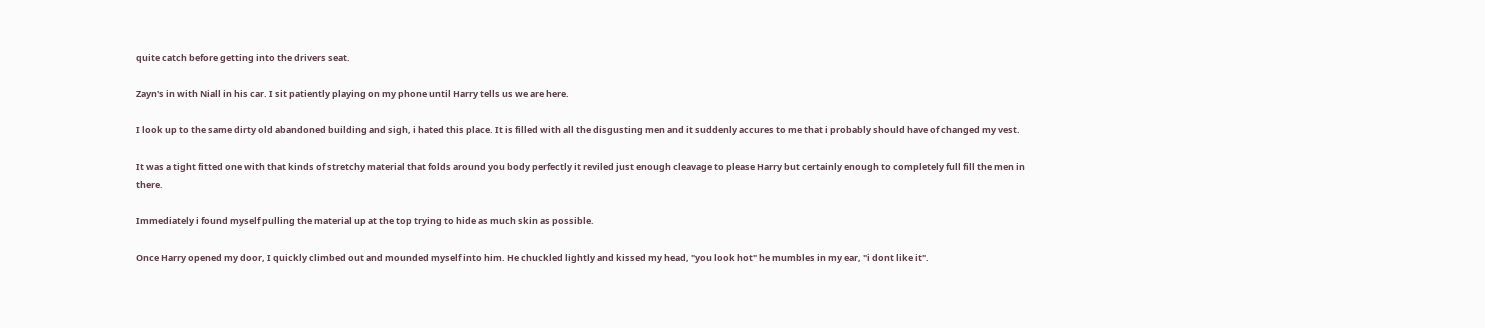quite catch before getting into the drivers seat.

Zayn's in with Niall in his car. I sit patiently playing on my phone until Harry tells us we are here.

I look up to the same dirty old abandoned building and sigh, i hated this place. It is filled with all the disgusting men and it suddenly accures to me that i probably should have of changed my vest.

It was a tight fitted one with that kinds of stretchy material that folds around you body perfectly it reviled just enough cleavage to please Harry but certainly enough to completely full fill the men in there.

Immediately i found myself pulling the material up at the top trying to hide as much skin as possible.

Once Harry opened my door, I quickly climbed out and mounded myself into him. He chuckled lightly and kissed my head, "you look hot" he mumbles in my ear, "i dont like it".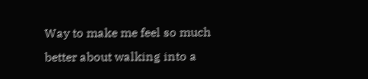Way to make me feel so much better about walking into a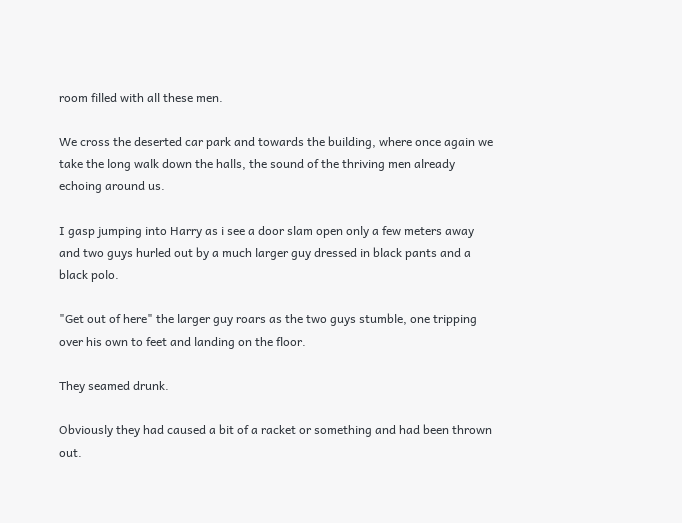room filled with all these men.

We cross the deserted car park and towards the building, where once again we take the long walk down the halls, the sound of the thriving men already echoing around us.

I gasp jumping into Harry as i see a door slam open only a few meters away and two guys hurled out by a much larger guy dressed in black pants and a black polo.

"Get out of here" the larger guy roars as the two guys stumble, one tripping over his own to feet and landing on the floor.

They seamed drunk.

Obviously they had caused a bit of a racket or something and had been thrown out.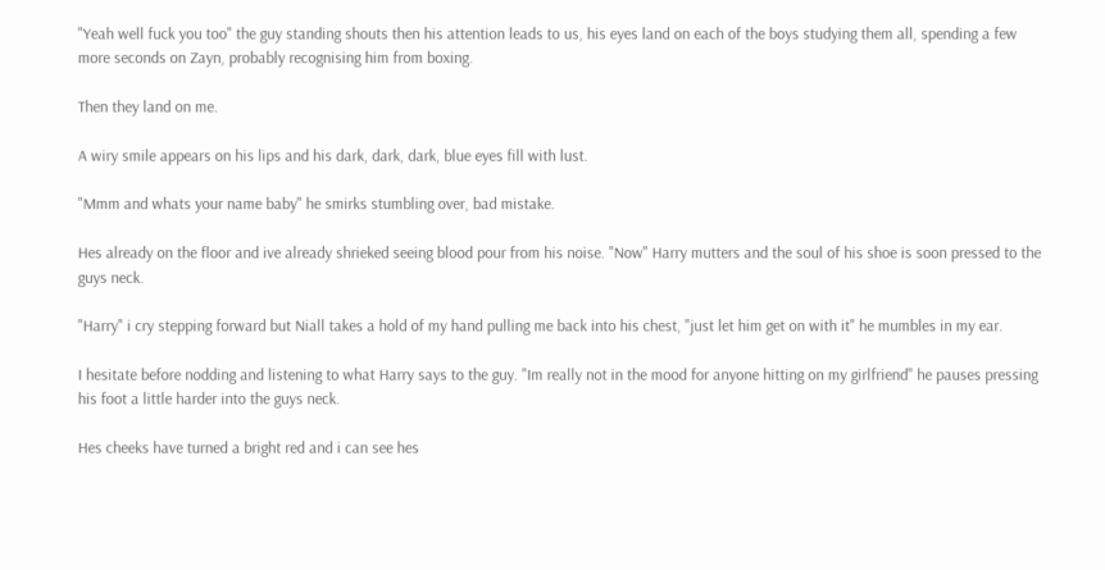"Yeah well fuck you too" the guy standing shouts then his attention leads to us, his eyes land on each of the boys studying them all, spending a few more seconds on Zayn, probably recognising him from boxing.

Then they land on me.

A wiry smile appears on his lips and his dark, dark, dark, blue eyes fill with lust.

"Mmm and whats your name baby" he smirks stumbling over, bad mistake.

Hes already on the floor and ive already shrieked seeing blood pour from his noise. "Now" Harry mutters and the soul of his shoe is soon pressed to the guys neck.

"Harry" i cry stepping forward but Niall takes a hold of my hand pulling me back into his chest, "just let him get on with it" he mumbles in my ear.

I hesitate before nodding and listening to what Harry says to the guy. "Im really not in the mood for anyone hitting on my girlfriend" he pauses pressing his foot a little harder into the guys neck.

Hes cheeks have turned a bright red and i can see hes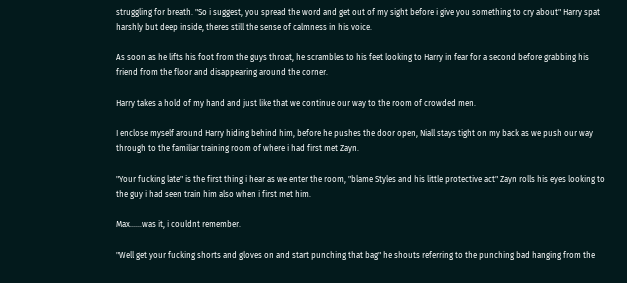struggling for breath. "So i suggest, you spread the word and get out of my sight before i give you something to cry about" Harry spat harshly but deep inside, theres still the sense of calmness in his voice.

As soon as he lifts his foot from the guys throat, he scrambles to his feet looking to Harry in fear for a second before grabbing his friend from the floor and disappearing around the corner.

Harry takes a hold of my hand and just like that we continue our way to the room of crowded men.

I enclose myself around Harry hiding behind him, before he pushes the door open, Niall stays tight on my back as we push our way through to the familiar training room of where i had first met Zayn.

"Your fucking late" is the first thing i hear as we enter the room, "blame Styles and his little protective act" Zayn rolls his eyes looking to the guy i had seen train him also when i first met him.

Max......was it, i couldnt remember.

"Well get your fucking shorts and gloves on and start punching that bag" he shouts referring to the punching bad hanging from the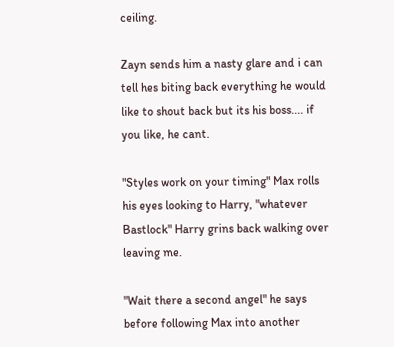ceiling.

Zayn sends him a nasty glare and i can tell hes biting back everything he would like to shout back but its his boss.... if you like, he cant.

"Styles work on your timing" Max rolls his eyes looking to Harry, "whatever Bastlock" Harry grins back walking over leaving me.

"Wait there a second angel" he says before following Max into another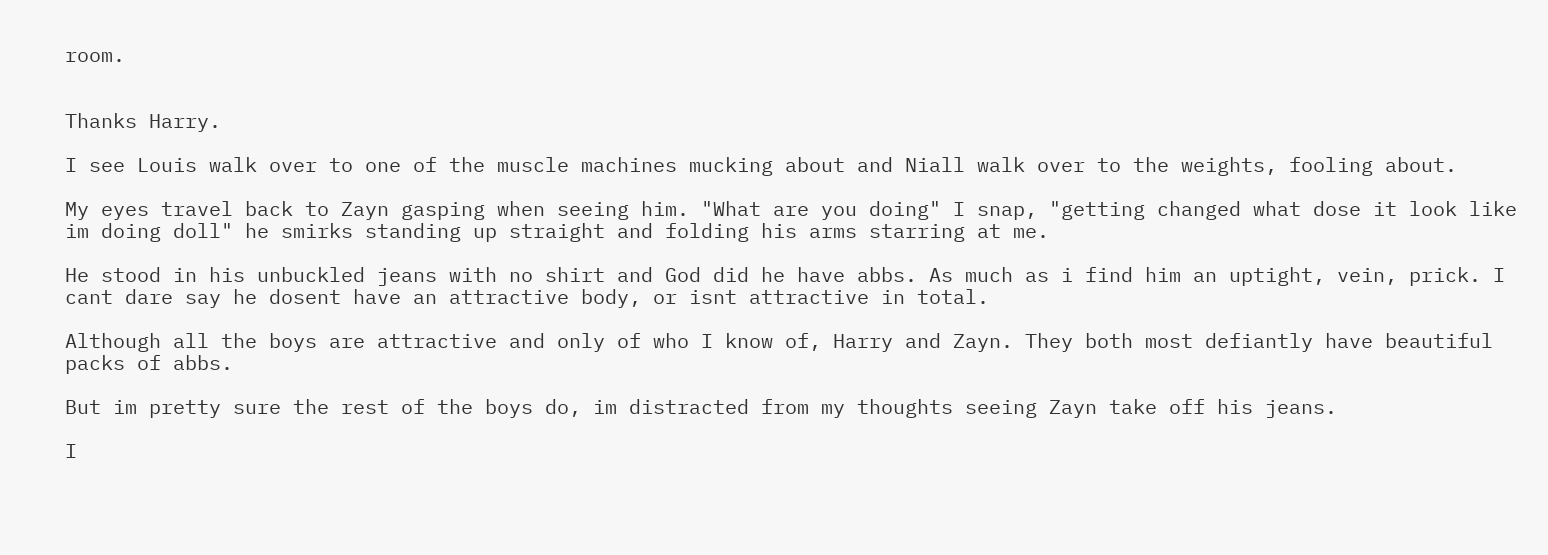room.


Thanks Harry.

I see Louis walk over to one of the muscle machines mucking about and Niall walk over to the weights, fooling about.

My eyes travel back to Zayn gasping when seeing him. "What are you doing" I snap, "getting changed what dose it look like im doing doll" he smirks standing up straight and folding his arms starring at me.

He stood in his unbuckled jeans with no shirt and God did he have abbs. As much as i find him an uptight, vein, prick. I cant dare say he dosent have an attractive body, or isnt attractive in total.

Although all the boys are attractive and only of who I know of, Harry and Zayn. They both most defiantly have beautiful packs of abbs.

But im pretty sure the rest of the boys do, im distracted from my thoughts seeing Zayn take off his jeans.

I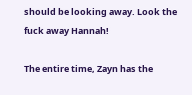should be looking away. Look the fuck away Hannah!

The entire time, Zayn has the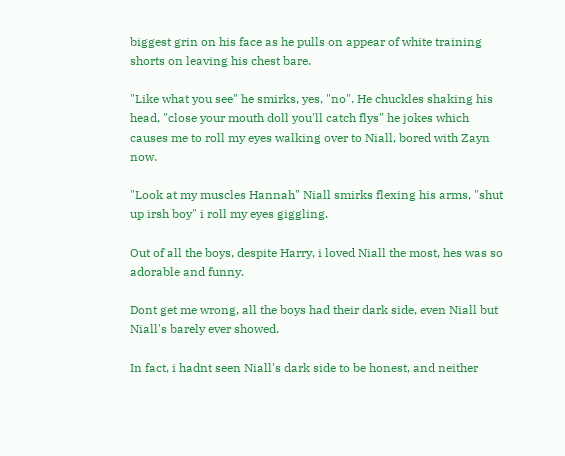biggest grin on his face as he pulls on appear of white training shorts on leaving his chest bare.

"Like what you see" he smirks, yes, "no". He chuckles shaking his head, "close your mouth doll you'll catch flys" he jokes which causes me to roll my eyes walking over to Niall, bored with Zayn now.

"Look at my muscles Hannah" Niall smirks flexing his arms, "shut up irsh boy" i roll my eyes giggling.

Out of all the boys, despite Harry, i loved Niall the most, hes was so adorable and funny.

Dont get me wrong, all the boys had their dark side, even Niall but Niall's barely ever showed.

In fact, i hadnt seen Niall's dark side to be honest, and neither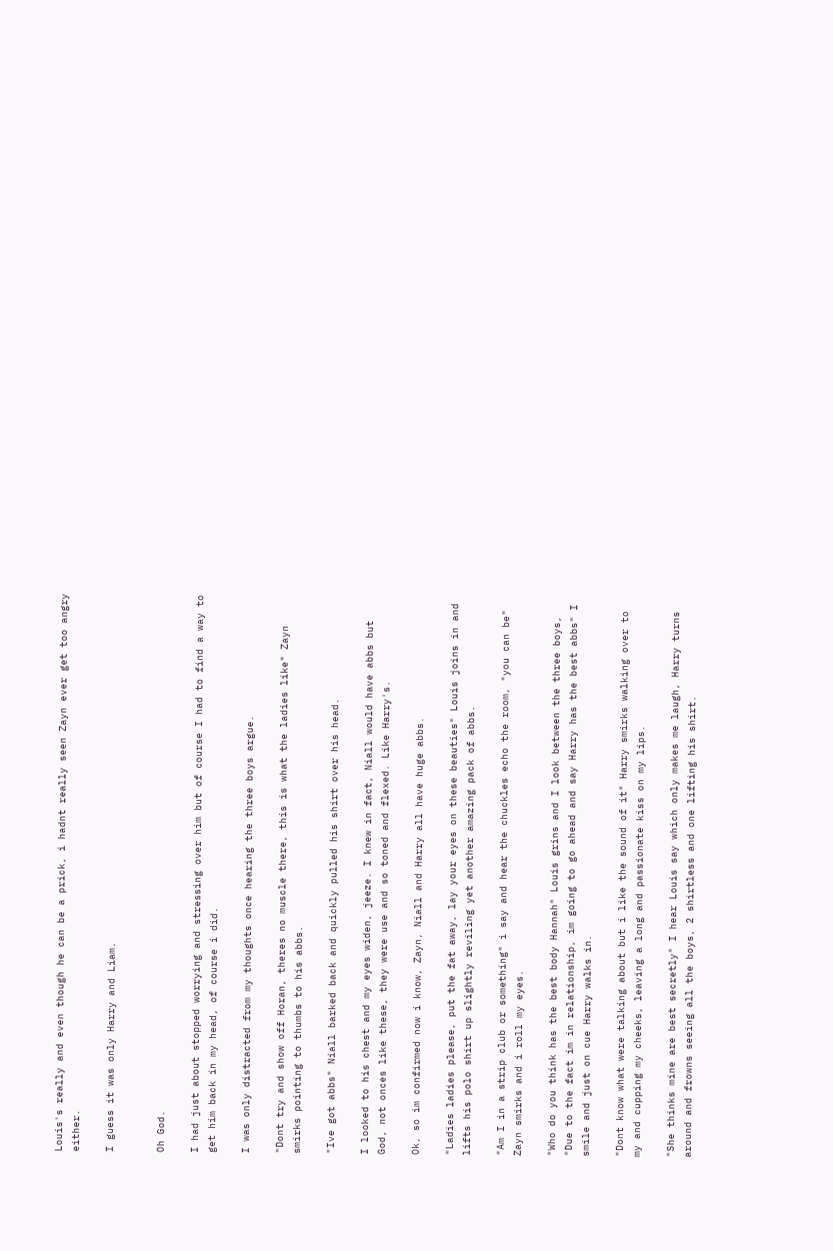Louis's really and even though he can be a prick, i hadnt really seen Zayn ever get too angry either.

I guess it was only Harry and Liam.


Oh God.

I had just about stopped worrying and stressing over him but of course I had to find a way to get him back in my head, of course i did.

I was only distracted from my thoughts once hearing the three boys argue.

"Dont try and show off Horan, theres no muscle there, this is what the ladies like" Zayn smirks pointing to thumbs to his abbs.

"Ive got abbs" Niall barked back and quickly pulled his shirt over his head.

I looked to his chest and my eyes widen, jeeze. I knew in fact, Niall would have abbs but God, not onces like these, they were use and so toned and flexed. Like Harry's.

Ok, so im confirmed now i know, Zayn, Niall and Harry all have huge abbs.

"Ladies ladies please, put the fat away, lay your eyes on these beauties" Louis joins in and lifts his polo shirt up slightly reviling yet another amazing pack of abbs.

"Am I in a strip club or something" i say and hear the chuckles echo the room, "you can be" Zayn smirks and i roll my eyes.

"Who do you think has the best body Hannah" Louis grins and I look between the three boys, "Due to the fact im in relationship, im going to go ahead and say Harry has the best abbs" I smile and just on cue Harry walks in.

"Dont know what were talking about but i like the sound of it" Harry smirks walking over to my and cupping my cheeks, leaving a long and passionate kiss on my lips.

"She thinks mine are best secretly" I hear Louis say which only makes me laugh, Harry turns around and frowns seeing all the boys, 2 shirtless and one lifting his shirt.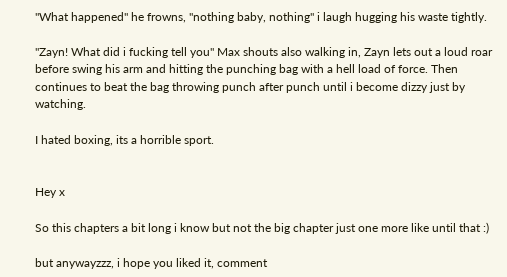"What happened" he frowns, "nothing baby, nothing" i laugh hugging his waste tightly.

"Zayn! What did i fucking tell you" Max shouts also walking in, Zayn lets out a loud roar before swing his arm and hitting the punching bag with a hell load of force. Then continues to beat the bag throwing punch after punch until i become dizzy just by watching.

I hated boxing, its a horrible sport.


Hey x

So this chapters a bit long i know but not the big chapter just one more like until that :)

but anywayzzz, i hope you liked it, comment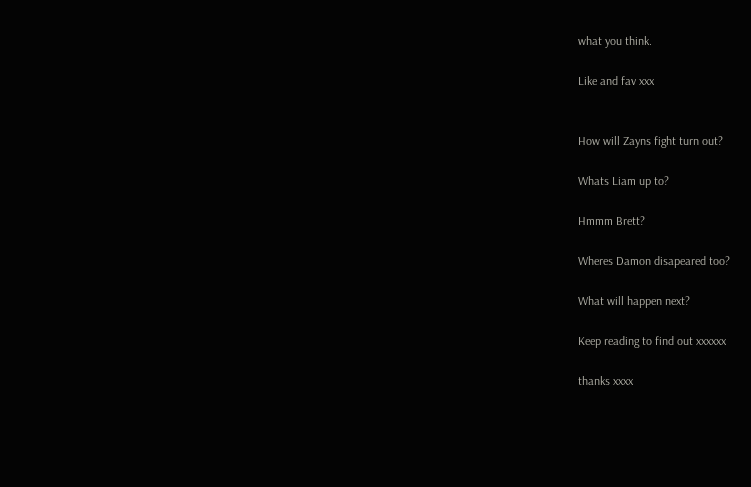what you think.

Like and fav xxx


How will Zayns fight turn out?

Whats Liam up to?

Hmmm Brett?

Wheres Damon disapeared too?

What will happen next?

Keep reading to find out xxxxxx

thanks xxxx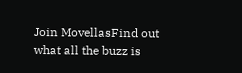Join MovellasFind out what all the buzz is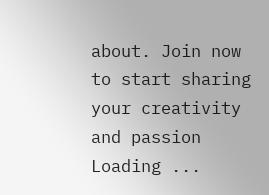about. Join now to start sharing your creativity and passion
Loading ...